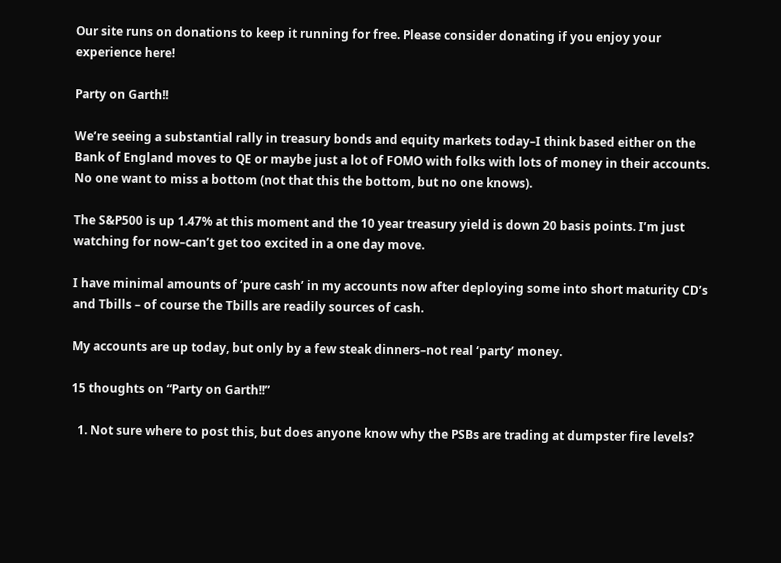Our site runs on donations to keep it running for free. Please consider donating if you enjoy your experience here!

Party on Garth!!

We’re seeing a substantial rally in treasury bonds and equity markets today–I think based either on the Bank of England moves to QE or maybe just a lot of FOMO with folks with lots of money in their accounts. No one want to miss a bottom (not that this the bottom, but no one knows).

The S&P500 is up 1.47% at this moment and the 10 year treasury yield is down 20 basis points. I’m just watching for now–can’t get too excited in a one day move.

I have minimal amounts of ‘pure cash’ in my accounts now after deploying some into short maturity CD’s and Tbills – of course the Tbills are readily sources of cash.

My accounts are up today, but only by a few steak dinners–not real ‘party’ money.

15 thoughts on “Party on Garth!!”

  1. Not sure where to post this, but does anyone know why the PSBs are trading at dumpster fire levels?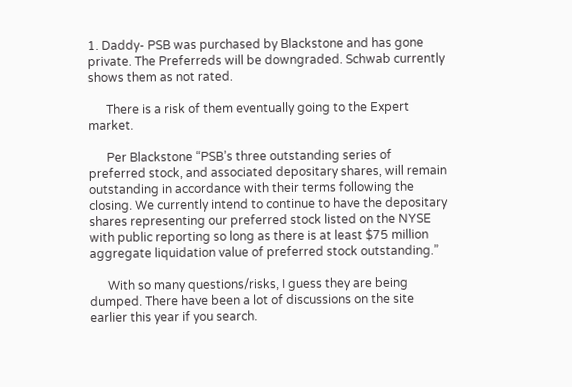1. Daddy- PSB was purchased by Blackstone and has gone private. The Preferreds will be downgraded. Schwab currently shows them as not rated.

      There is a risk of them eventually going to the Expert market.

      Per Blackstone “PSB’s three outstanding series of preferred stock, and associated depositary shares, will remain outstanding in accordance with their terms following the closing. We currently intend to continue to have the depositary shares representing our preferred stock listed on the NYSE with public reporting so long as there is at least $75 million aggregate liquidation value of preferred stock outstanding.”

      With so many questions/risks, I guess they are being dumped. There have been a lot of discussions on the site earlier this year if you search.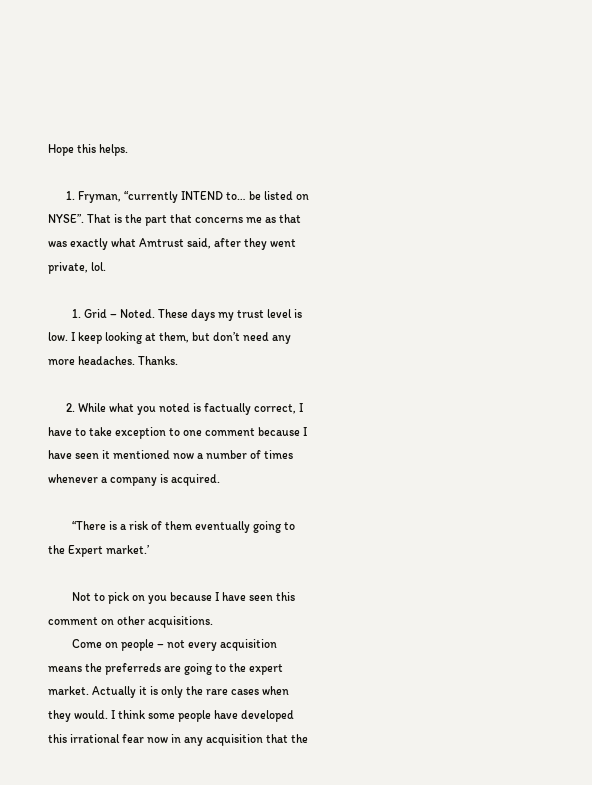Hope this helps.

      1. Fryman, “currently INTEND to… be listed on NYSE”. That is the part that concerns me as that was exactly what Amtrust said, after they went private, lol.

        1. Grid – Noted. These days my trust level is low. I keep looking at them, but don’t need any more headaches. Thanks.

      2. While what you noted is factually correct, I have to take exception to one comment because I have seen it mentioned now a number of times whenever a company is acquired.

        “There is a risk of them eventually going to the Expert market.’

        Not to pick on you because I have seen this comment on other acquisitions.
        Come on people – not every acquisition means the preferreds are going to the expert market. Actually it is only the rare cases when they would. I think some people have developed this irrational fear now in any acquisition that the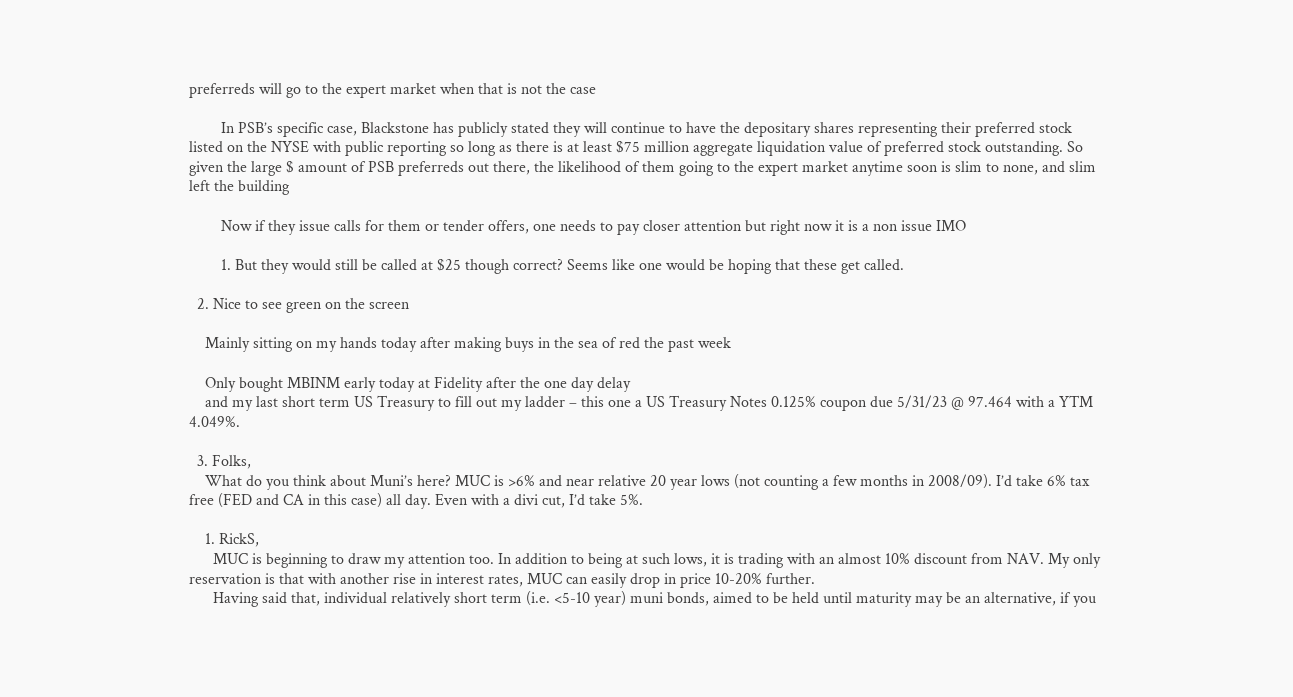preferreds will go to the expert market when that is not the case

        In PSB’s specific case, Blackstone has publicly stated they will continue to have the depositary shares representing their preferred stock listed on the NYSE with public reporting so long as there is at least $75 million aggregate liquidation value of preferred stock outstanding. So given the large $ amount of PSB preferreds out there, the likelihood of them going to the expert market anytime soon is slim to none, and slim left the building

        Now if they issue calls for them or tender offers, one needs to pay closer attention but right now it is a non issue IMO

        1. But they would still be called at $25 though correct? Seems like one would be hoping that these get called.

  2. Nice to see green on the screen

    Mainly sitting on my hands today after making buys in the sea of red the past week

    Only bought MBINM early today at Fidelity after the one day delay
    and my last short term US Treasury to fill out my ladder – this one a US Treasury Notes 0.125% coupon due 5/31/23 @ 97.464 with a YTM 4.049%.

  3. Folks,
    What do you think about Muni’s here? MUC is >6% and near relative 20 year lows (not counting a few months in 2008/09). I’d take 6% tax free (FED and CA in this case) all day. Even with a divi cut, I’d take 5%.

    1. RickS,
      MUC is beginning to draw my attention too. In addition to being at such lows, it is trading with an almost 10% discount from NAV. My only reservation is that with another rise in interest rates, MUC can easily drop in price 10-20% further.
      Having said that, individual relatively short term (i.e. <5-10 year) muni bonds, aimed to be held until maturity may be an alternative, if you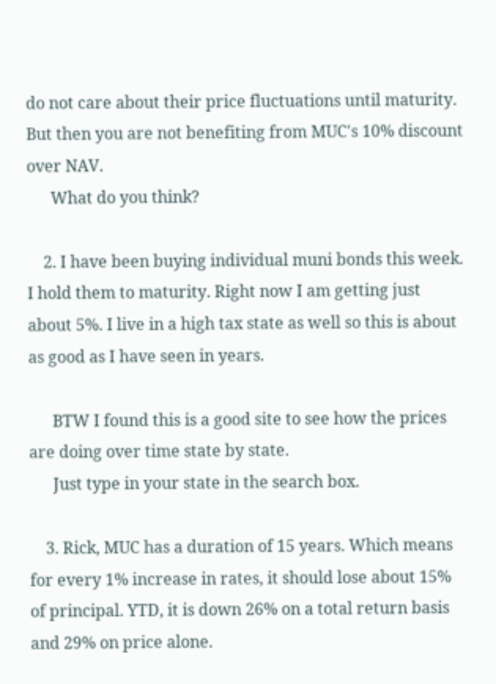do not care about their price fluctuations until maturity. But then you are not benefiting from MUC's 10% discount over NAV.
      What do you think?

    2. I have been buying individual muni bonds this week. I hold them to maturity. Right now I am getting just about 5%. I live in a high tax state as well so this is about as good as I have seen in years.

      BTW I found this is a good site to see how the prices are doing over time state by state.
      Just type in your state in the search box.

    3. Rick, MUC has a duration of 15 years. Which means for every 1% increase in rates, it should lose about 15% of principal. YTD, it is down 26% on a total return basis and 29% on price alone.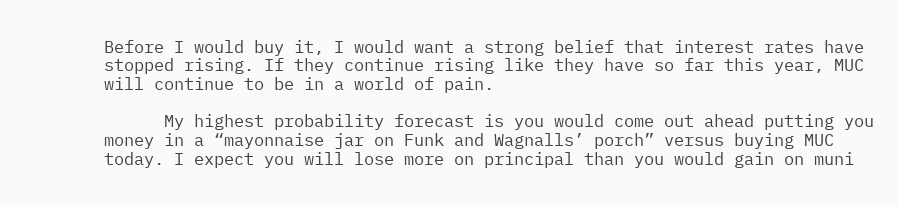Before I would buy it, I would want a strong belief that interest rates have stopped rising. If they continue rising like they have so far this year, MUC will continue to be in a world of pain.

      My highest probability forecast is you would come out ahead putting you money in a “mayonnaise jar on Funk and Wagnalls’ porch” versus buying MUC today. I expect you will lose more on principal than you would gain on muni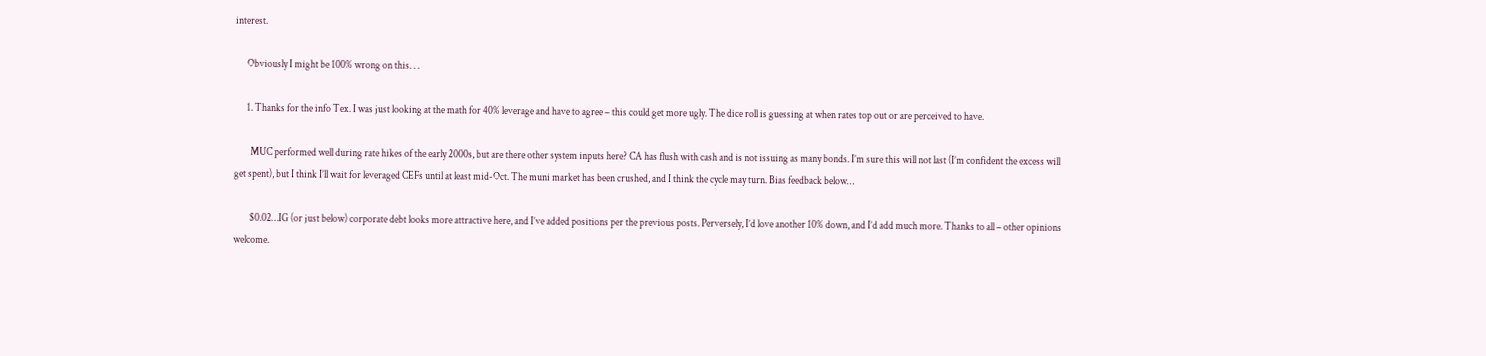interest.

      Obviously I might be 100% wrong on this. . .

      1. Thanks for the info Tex. I was just looking at the math for 40% leverage and have to agree – this could get more ugly. The dice roll is guessing at when rates top out or are perceived to have.

        MUC performed well during rate hikes of the early 2000s, but are there other system inputs here? CA has flush with cash and is not issuing as many bonds. I’m sure this will not last (I’m confident the excess will get spent), but I think I’ll wait for leveraged CEFs until at least mid-Oct. The muni market has been crushed, and I think the cycle may turn. Bias feedback below…

        $0.02…IG (or just below) corporate debt looks more attractive here, and I’ve added positions per the previous posts. Perversely, I’d love another 10% down, and I’d add much more. Thanks to all – other opinions welcome.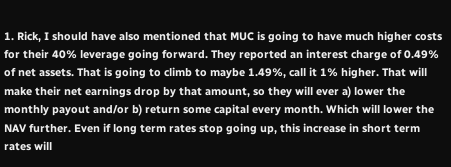1. Rick, I should have also mentioned that MUC is going to have much higher costs for their 40% leverage going forward. They reported an interest charge of 0.49% of net assets. That is going to climb to maybe 1.49%, call it 1% higher. That will make their net earnings drop by that amount, so they will ever a) lower the monthly payout and/or b) return some capital every month. Which will lower the NAV further. Even if long term rates stop going up, this increase in short term rates will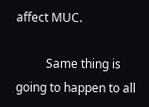affect MUC.

          Same thing is going to happen to all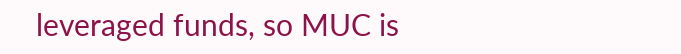leveraged funds, so MUC is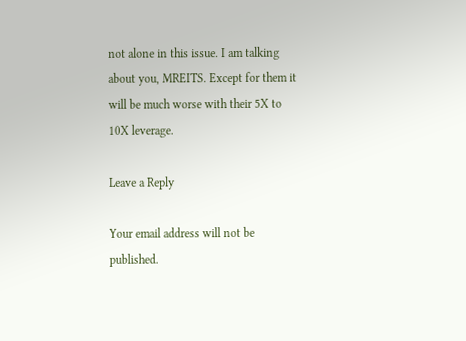not alone in this issue. I am talking about you, MREITS. Except for them it will be much worse with their 5X to 10X leverage.

Leave a Reply

Your email address will not be published.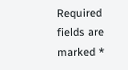Required fields are marked *